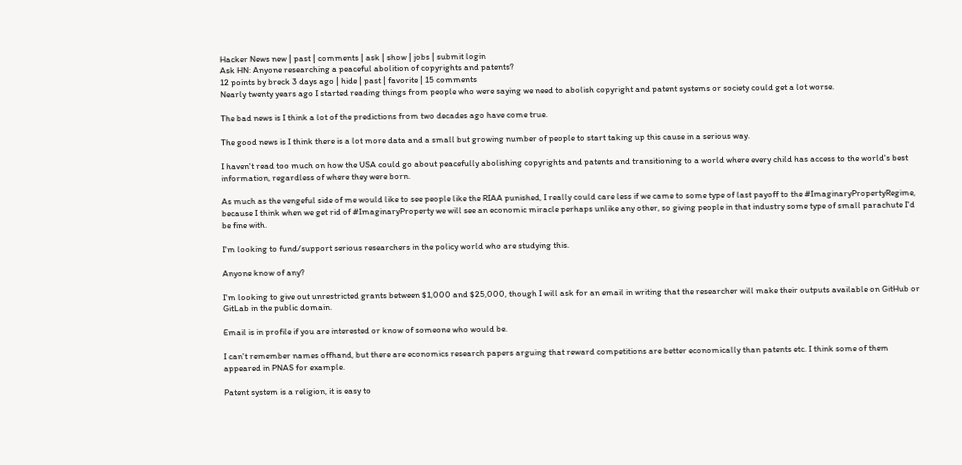Hacker News new | past | comments | ask | show | jobs | submit login
Ask HN: Anyone researching a peaceful abolition of copyrights and patents?
12 points by breck 3 days ago | hide | past | favorite | 15 comments
Nearly twenty years ago I started reading things from people who were saying we need to abolish copyright and patent systems or society could get a lot worse.

The bad news is I think a lot of the predictions from two decades ago have come true.

The good news is I think there is a lot more data and a small but growing number of people to start taking up this cause in a serious way.

I haven't read too much on how the USA could go about peacefully abolishing copyrights and patents and transitioning to a world where every child has access to the world's best information, regardless of where they were born.

As much as the vengeful side of me would like to see people like the RIAA punished, I really could care less if we came to some type of last payoff to the #ImaginaryPropertyRegime, because I think when we get rid of #ImaginaryProperty we will see an economic miracle perhaps unlike any other, so giving people in that industry some type of small parachute I'd be fine with.

I'm looking to fund/support serious researchers in the policy world who are studying this.

Anyone know of any?

I'm looking to give out unrestricted grants between $1,000 and $25,000, though I will ask for an email in writing that the researcher will make their outputs available on GitHub or GitLab in the public domain.

Email is in profile if you are interested or know of someone who would be.

I can't remember names offhand, but there are economics research papers arguing that reward competitions are better economically than patents etc. I think some of them appeared in PNAS for example.

Patent system is a religion, it is easy to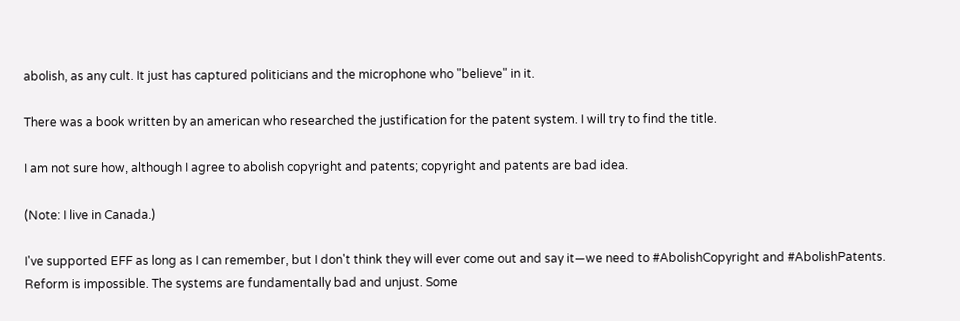abolish, as any cult. It just has captured politicians and the microphone who "believe" in it.

There was a book written by an american who researched the justification for the patent system. I will try to find the title.

I am not sure how, although I agree to abolish copyright and patents; copyright and patents are bad idea.

(Note: I live in Canada.)

I've supported EFF as long as I can remember, but I don't think they will ever come out and say it—we need to #AbolishCopyright and #AbolishPatents. Reform is impossible. The systems are fundamentally bad and unjust. Some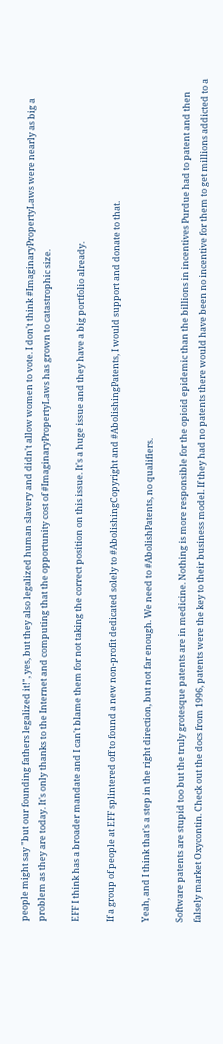people might say "but our founding fathers legalized it!", yes, but they also legalized human slavery and didn't allow women to vote. I don't think #ImaginaryPropertyLaws were nearly as big a problem as they are today. It's only thanks to the Internet and computing that the opportunity cost of #ImaginaryPropertyLaws has grown to catastrophic size.

EFF I think has a broader mandate and I can't blame them for not taking the correct position on this issue. It's a huge issue and they have a big portfolio already.

If a group of people at EFF splintered off to found a new non-profit dedicated solely to #AbolishingCopyright and #AbolishingPatents, I would support and donate to that.

Yeah, and I think that's a step in the right direction, but not far enough. We need to #AbolishPatents, no qualifiers.

Software patents are stupid too but the truly grotesque patents are in medicine. Nothing is more responsible for the opioid epidemic than the billions in incentives Purdue had to patent and then falsely market Oxycontin. Check out the docs from 1996, patents were the key to their business model. If they had no patents there would have been no incentive for them to get millions addicted to a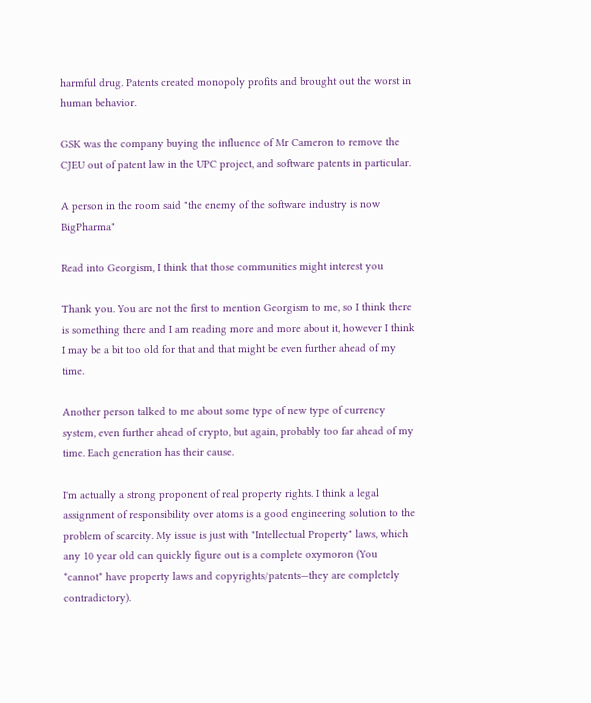harmful drug. Patents created monopoly profits and brought out the worst in human behavior.

GSK was the company buying the influence of Mr Cameron to remove the CJEU out of patent law in the UPC project, and software patents in particular.

A person in the room said "the enemy of the software industry is now BigPharma"

Read into Georgism, I think that those communities might interest you

Thank you. You are not the first to mention Georgism to me, so I think there is something there and I am reading more and more about it, however I think I may be a bit too old for that and that might be even further ahead of my time.

Another person talked to me about some type of new type of currency system, even further ahead of crypto, but again, probably too far ahead of my time. Each generation has their cause.

I'm actually a strong proponent of real property rights. I think a legal assignment of responsibility over atoms is a good engineering solution to the problem of scarcity. My issue is just with "Intellectual Property" laws, which any 10 year old can quickly figure out is a complete oxymoron (You *cannot* have property laws and copyrights/patents—they are completely contradictory).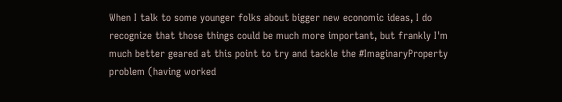When I talk to some younger folks about bigger new economic ideas, I do recognize that those things could be much more important, but frankly I'm much better geared at this point to try and tackle the #ImaginaryProperty problem (having worked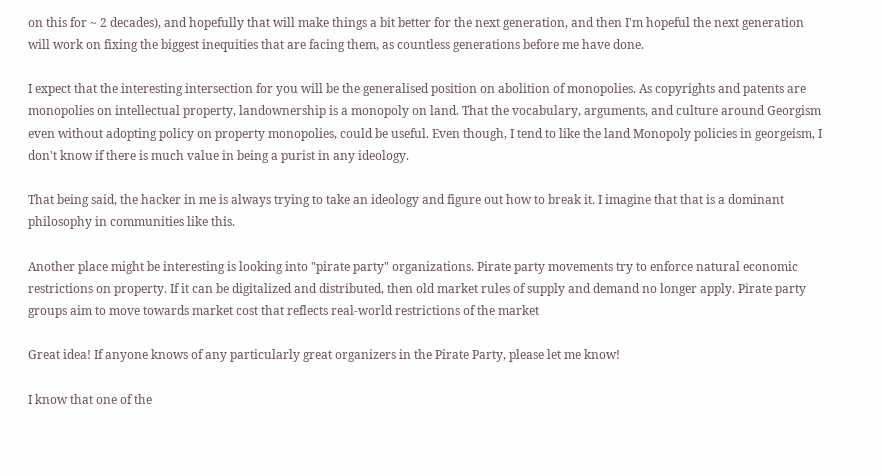on this for ~ 2 decades), and hopefully that will make things a bit better for the next generation, and then I'm hopeful the next generation will work on fixing the biggest inequities that are facing them, as countless generations before me have done.

I expect that the interesting intersection for you will be the generalised position on abolition of monopolies. As copyrights and patents are monopolies on intellectual property, landownership is a monopoly on land. That the vocabulary, arguments, and culture around Georgism even without adopting policy on property monopolies, could be useful. Even though, I tend to like the land Monopoly policies in georgeism, I don't know if there is much value in being a purist in any ideology.

That being said, the hacker in me is always trying to take an ideology and figure out how to break it. I imagine that that is a dominant philosophy in communities like this.

Another place might be interesting is looking into "pirate party" organizations. Pirate party movements try to enforce natural economic restrictions on property. If it can be digitalized and distributed, then old market rules of supply and demand no longer apply. Pirate party groups aim to move towards market cost that reflects real-world restrictions of the market

Great idea! If anyone knows of any particularly great organizers in the Pirate Party, please let me know!

I know that one of the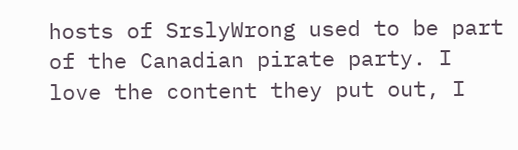hosts of SrslyWrong used to be part of the Canadian pirate party. I love the content they put out, I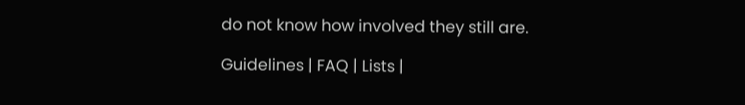do not know how involved they still are.

Guidelines | FAQ | Lists |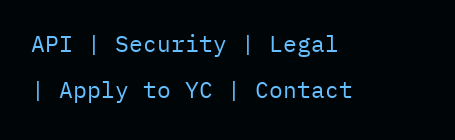API | Security | Legal | Apply to YC | Contact